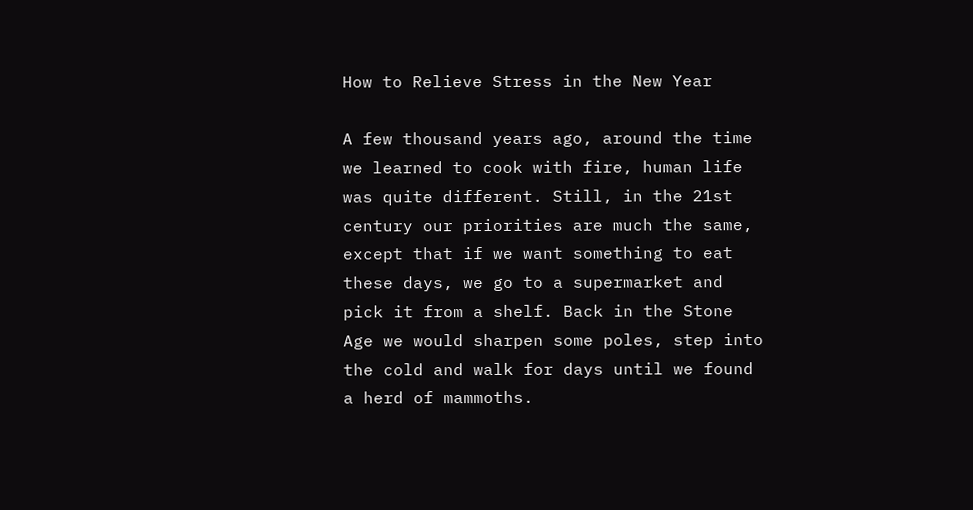How to Relieve Stress in the New Year

A few thousand years ago, around the time we learned to cook with fire, human life was quite different. Still, in the 21st century our priorities are much the same, except that if we want something to eat these days, we go to a supermarket and pick it from a shelf. Back in the Stone Age we would sharpen some poles, step into the cold and walk for days until we found a herd of mammoths.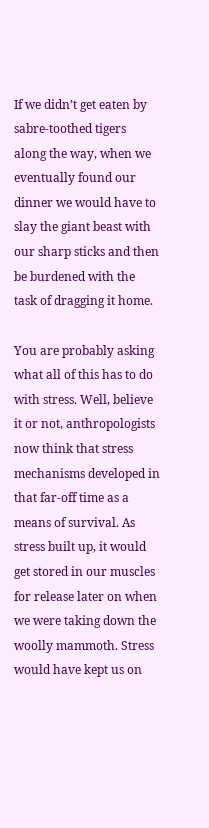If we didn’t get eaten by sabre-toothed tigers along the way, when we eventually found our dinner we would have to slay the giant beast with our sharp sticks and then be burdened with the task of dragging it home.

You are probably asking what all of this has to do with stress. Well, believe it or not, anthropologists now think that stress mechanisms developed in that far-off time as a means of survival. As stress built up, it would get stored in our muscles for release later on when we were taking down the woolly mammoth. Stress would have kept us on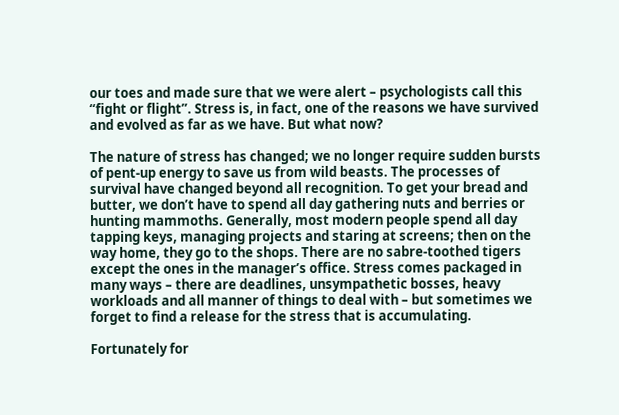our toes and made sure that we were alert – psychologists call this “fight or flight”. Stress is, in fact, one of the reasons we have survived and evolved as far as we have. But what now?

The nature of stress has changed; we no longer require sudden bursts of pent-up energy to save us from wild beasts. The processes of survival have changed beyond all recognition. To get your bread and butter, we don’t have to spend all day gathering nuts and berries or hunting mammoths. Generally, most modern people spend all day tapping keys, managing projects and staring at screens; then on the way home, they go to the shops. There are no sabre-toothed tigers except the ones in the manager’s office. Stress comes packaged in many ways – there are deadlines, unsympathetic bosses, heavy workloads and all manner of things to deal with – but sometimes we forget to find a release for the stress that is accumulating.

Fortunately for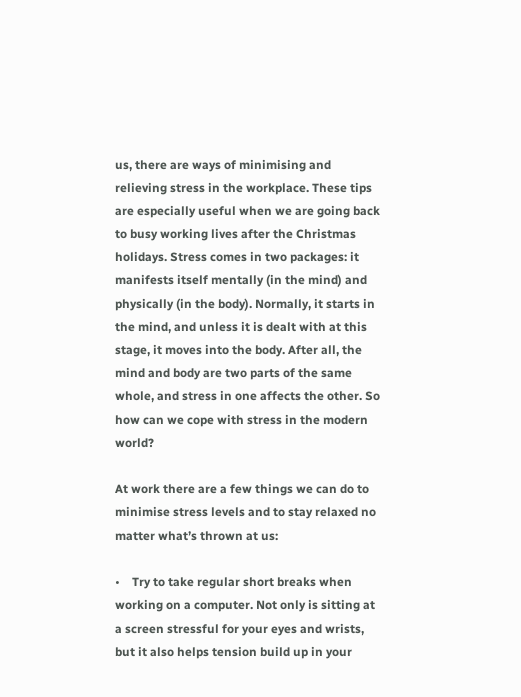us, there are ways of minimising and relieving stress in the workplace. These tips are especially useful when we are going back to busy working lives after the Christmas holidays. Stress comes in two packages: it manifests itself mentally (in the mind) and physically (in the body). Normally, it starts in the mind, and unless it is dealt with at this stage, it moves into the body. After all, the mind and body are two parts of the same whole, and stress in one affects the other. So how can we cope with stress in the modern world?

At work there are a few things we can do to minimise stress levels and to stay relaxed no matter what’s thrown at us:

•    Try to take regular short breaks when working on a computer. Not only is sitting at a screen stressful for your eyes and wrists, but it also helps tension build up in your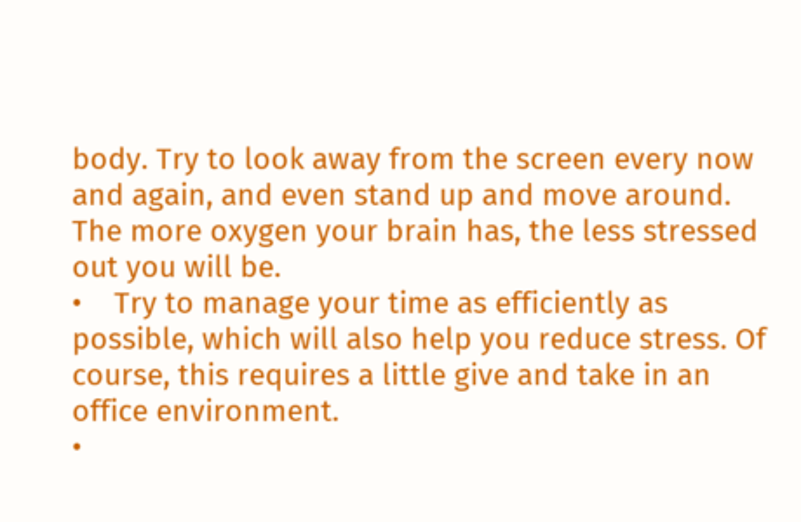body. Try to look away from the screen every now and again, and even stand up and move around. The more oxygen your brain has, the less stressed out you will be.
•    Try to manage your time as efficiently as possible, which will also help you reduce stress. Of course, this requires a little give and take in an office environment.
•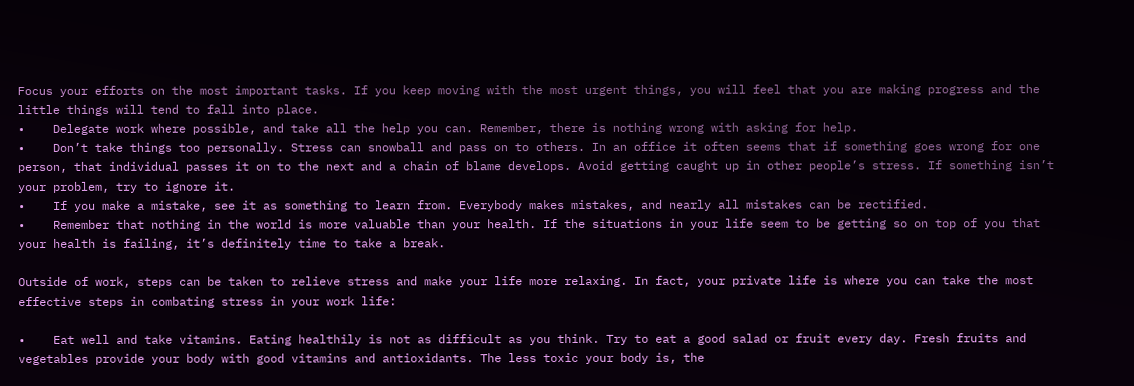Focus your efforts on the most important tasks. If you keep moving with the most urgent things, you will feel that you are making progress and the little things will tend to fall into place.
•    Delegate work where possible, and take all the help you can. Remember, there is nothing wrong with asking for help.
•    Don’t take things too personally. Stress can snowball and pass on to others. In an office it often seems that if something goes wrong for one person, that individual passes it on to the next and a chain of blame develops. Avoid getting caught up in other people’s stress. If something isn’t your problem, try to ignore it.
•    If you make a mistake, see it as something to learn from. Everybody makes mistakes, and nearly all mistakes can be rectified.
•    Remember that nothing in the world is more valuable than your health. If the situations in your life seem to be getting so on top of you that your health is failing, it’s definitely time to take a break.

Outside of work, steps can be taken to relieve stress and make your life more relaxing. In fact, your private life is where you can take the most effective steps in combating stress in your work life:

•    Eat well and take vitamins. Eating healthily is not as difficult as you think. Try to eat a good salad or fruit every day. Fresh fruits and vegetables provide your body with good vitamins and antioxidants. The less toxic your body is, the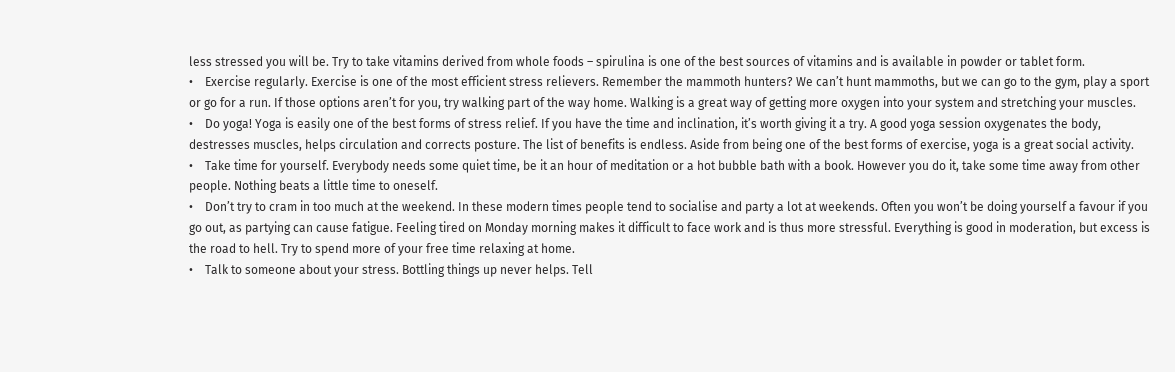less stressed you will be. Try to take vitamins derived from whole foods – spirulina is one of the best sources of vitamins and is available in powder or tablet form.
•    Exercise regularly. Exercise is one of the most efficient stress relievers. Remember the mammoth hunters? We can’t hunt mammoths, but we can go to the gym, play a sport or go for a run. If those options aren’t for you, try walking part of the way home. Walking is a great way of getting more oxygen into your system and stretching your muscles.
•    Do yoga! Yoga is easily one of the best forms of stress relief. If you have the time and inclination, it’s worth giving it a try. A good yoga session oxygenates the body, destresses muscles, helps circulation and corrects posture. The list of benefits is endless. Aside from being one of the best forms of exercise, yoga is a great social activity.
•    Take time for yourself. Everybody needs some quiet time, be it an hour of meditation or a hot bubble bath with a book. However you do it, take some time away from other people. Nothing beats a little time to oneself.
•    Don’t try to cram in too much at the weekend. In these modern times people tend to socialise and party a lot at weekends. Often you won’t be doing yourself a favour if you go out, as partying can cause fatigue. Feeling tired on Monday morning makes it difficult to face work and is thus more stressful. Everything is good in moderation, but excess is the road to hell. Try to spend more of your free time relaxing at home.
•    Talk to someone about your stress. Bottling things up never helps. Tell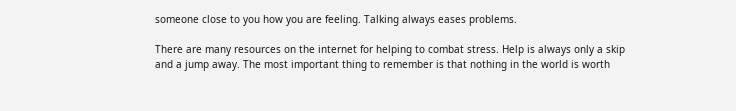someone close to you how you are feeling. Talking always eases problems.

There are many resources on the internet for helping to combat stress. Help is always only a skip and a jump away. The most important thing to remember is that nothing in the world is worth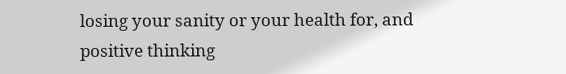losing your sanity or your health for, and positive thinking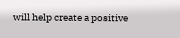will help create a positive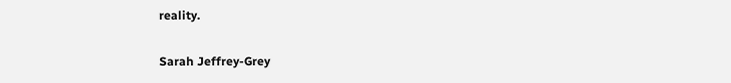reality.

Sarah Jeffrey-Grey